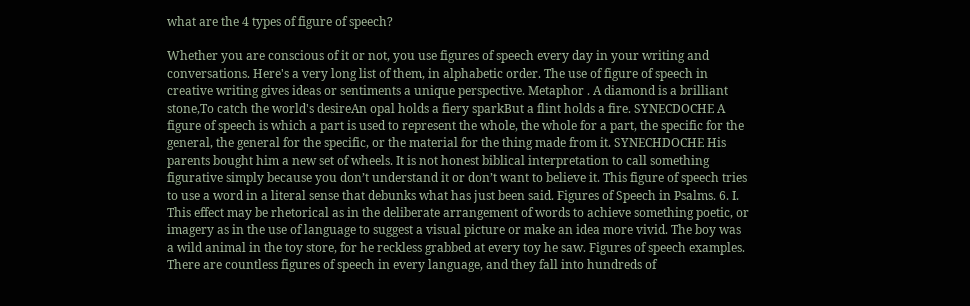what are the 4 types of figure of speech?

Whether you are conscious of it or not, you use figures of speech every day in your writing and conversations. Here's a very long list of them, in alphabetic order. The use of figure of speech in creative writing gives ideas or sentiments a unique perspective. Metaphor . A diamond is a brilliant stone,To catch the world's desireAn opal holds a fiery sparkBut a flint holds a fire. SYNECDOCHE A figure of speech is which a part is used to represent the whole, the whole for a part, the specific for the general, the general for the specific, or the material for the thing made from it. SYNECHDOCHE His parents bought him a new set of wheels. It is not honest biblical interpretation to call something figurative simply because you don’t understand it or don’t want to believe it. This figure of speech tries to use a word in a literal sense that debunks what has just been said. Figures of Speech in Psalms. 6. I. This effect may be rhetorical as in the deliberate arrangement of words to achieve something poetic, or imagery as in the use of language to suggest a visual picture or make an idea more vivid. The boy was a wild animal in the toy store, for he reckless grabbed at every toy he saw. Figures of speech examples. There are countless figures of speech in every language, and they fall into hundreds of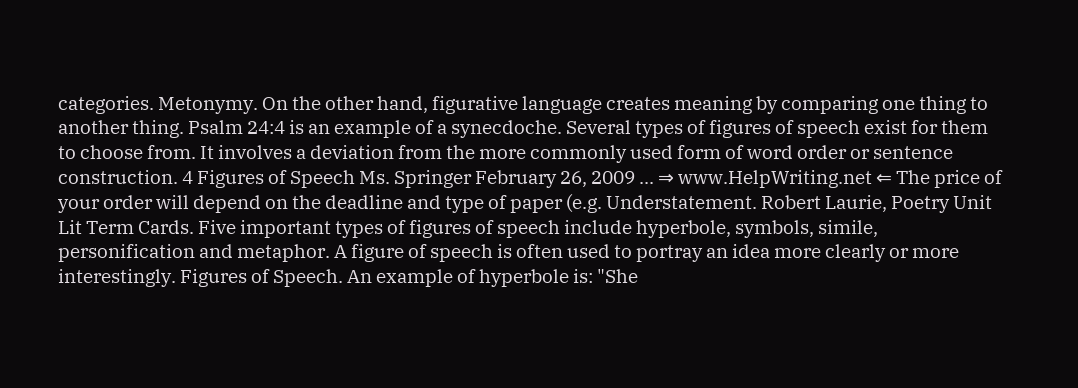categories. Metonymy. On the other hand, figurative language creates meaning by comparing one thing to another thing. Psalm 24:4 is an example of a synecdoche. Several types of figures of speech exist for them to choose from. It involves a deviation from the more commonly used form of word order or sentence construction. 4 Figures of Speech Ms. Springer February 26, 2009 ... ⇒ www.HelpWriting.net ⇐ The price of your order will depend on the deadline and type of paper (e.g. Understatement. Robert Laurie, Poetry Unit Lit Term Cards. Five important types of figures of speech include hyperbole, symbols, simile, personification and metaphor. A figure of speech is often used to portray an idea more clearly or more interestingly. Figures of Speech. An example of hyperbole is: "She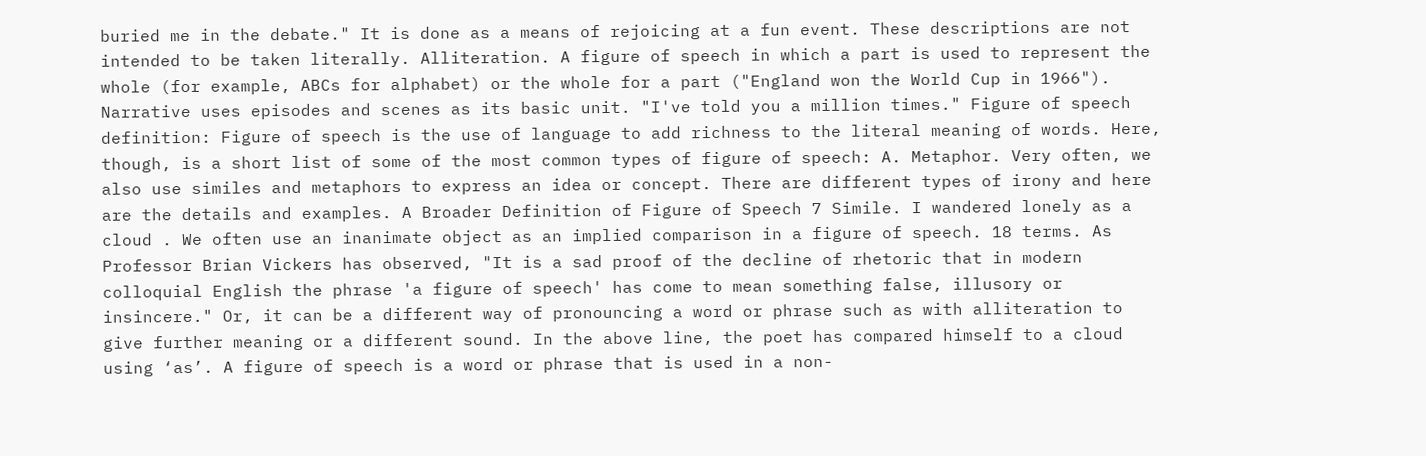buried me in the debate." It is done as a means of rejoicing at a fun event. These descriptions are not intended to be taken literally. Alliteration. A figure of speech in which a part is used to represent the whole (for example, ABCs for alphabet) or the whole for a part ("England won the World Cup in 1966"). Narrative uses episodes and scenes as its basic unit. "I've told you a million times." Figure of speech definition: Figure of speech is the use of language to add richness to the literal meaning of words. Here, though, is a short list of some of the most common types of figure of speech: A. Metaphor. Very often, we also use similes and metaphors to express an idea or concept. There are different types of irony and here are the details and examples. A Broader Definition of Figure of Speech 7 Simile. I wandered lonely as a cloud . We often use an inanimate object as an implied comparison in a figure of speech. 18 terms. As Professor Brian Vickers has observed, "It is a sad proof of the decline of rhetoric that in modern colloquial English the phrase 'a figure of speech' has come to mean something false, illusory or insincere." Or, it can be a different way of pronouncing a word or phrase such as with alliteration to give further meaning or a different sound. In the above line, the poet has compared himself to a cloud using ‘as’. A figure of speech is a word or phrase that is used in a non-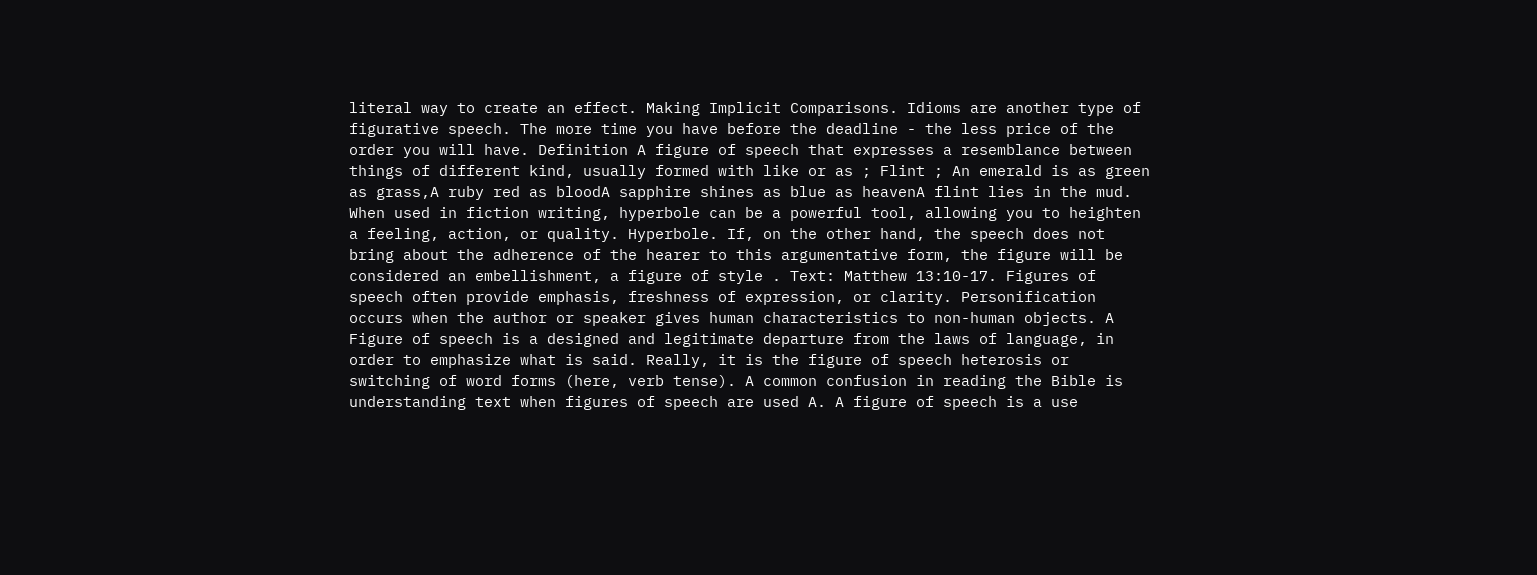literal way to create an effect. Making Implicit Comparisons. Idioms are another type of figurative speech. The more time you have before the deadline - the less price of the order you will have. Definition A figure of speech that expresses a resemblance between things of different kind, usually formed with like or as ; Flint ; An emerald is as green as grass,A ruby red as bloodA sapphire shines as blue as heavenA flint lies in the mud. When used in fiction writing, hyperbole can be a powerful tool, allowing you to heighten a feeling, action, or quality. Hyperbole. If, on the other hand, the speech does not bring about the adherence of the hearer to this argumentative form, the figure will be considered an embellishment, a figure of style . Text: Matthew 13:10-17. Figures of speech often provide emphasis, freshness of expression, or clarity. Personification occurs when the author or speaker gives human characteristics to non-human objects. A Figure of speech is a designed and legitimate departure from the laws of language, in order to emphasize what is said. Really, it is the figure of speech heterosis or switching of word forms (here, verb tense). A common confusion in reading the Bible is understanding text when figures of speech are used A. A figure of speech is a use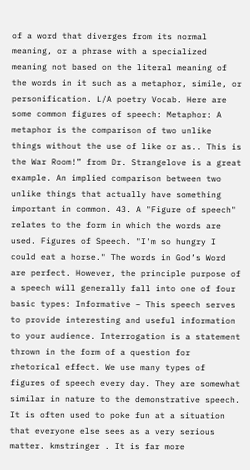of a word that diverges from its normal meaning, or a phrase with a specialized meaning not based on the literal meaning of the words in it such as a metaphor, simile, or personification. L/A poetry Vocab. Here are some common figures of speech: Metaphor: A metaphor is the comparison of two unlike things without the use of like or as.. This is the War Room!” from Dr. Strangelove is a great example. An implied comparison between two unlike things that actually have something important in common. 43. A "Figure of speech" relates to the form in which the words are used. Figures of Speech. "I'm so hungry I could eat a horse." The words in God’s Word are perfect. However, the principle purpose of a speech will generally fall into one of four basic types: Informative – This speech serves to provide interesting and useful information to your audience. Interrogation is a statement thrown in the form of a question for rhetorical effect. We use many types of figures of speech every day. They are somewhat similar in nature to the demonstrative speech. It is often used to poke fun at a situation that everyone else sees as a very serious matter. kmstringer . It is far more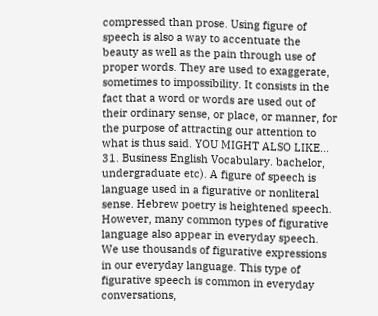compressed than prose. Using figure of speech is also a way to accentuate the beauty as well as the pain through use of proper words. They are used to exaggerate, sometimes to impossibility. It consists in the fact that a word or words are used out of their ordinary sense, or place, or manner, for the purpose of attracting our attention to what is thus said. YOU MIGHT ALSO LIKE... 31. Business English Vocabulary. bachelor, undergraduate etc). A figure of speech is language used in a figurative or nonliteral sense. Hebrew poetry is heightened speech. However, many common types of figurative language also appear in everyday speech. We use thousands of figurative expressions in our everyday language. This type of figurative speech is common in everyday conversations,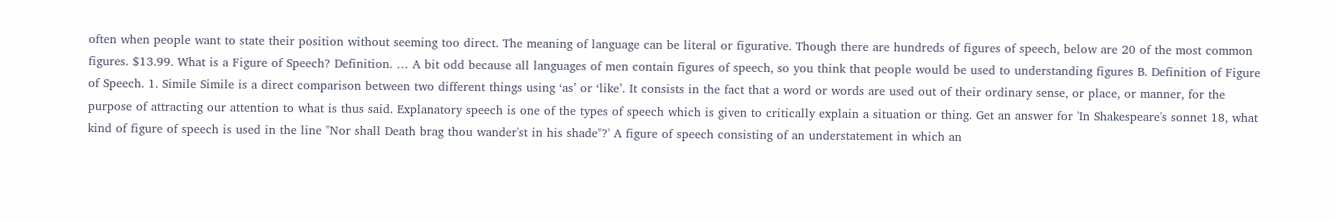often when people want to state their position without seeming too direct. The meaning of language can be literal or figurative. Though there are hundreds of figures of speech, below are 20 of the most common figures. $13.99. What is a Figure of Speech? Definition. … A bit odd because all languages of men contain figures of speech, so you think that people would be used to understanding figures B. Definition of Figure of Speech. 1. Simile Simile is a direct comparison between two different things using ‘as’ or ‘like’. It consists in the fact that a word or words are used out of their ordinary sense, or place, or manner, for the purpose of attracting our attention to what is thus said. Explanatory speech is one of the types of speech which is given to critically explain a situation or thing. Get an answer for 'In Shakespeare's sonnet 18, what kind of figure of speech is used in the line "Nor shall Death brag thou wander'st in his shade"?' A figure of speech consisting of an understatement in which an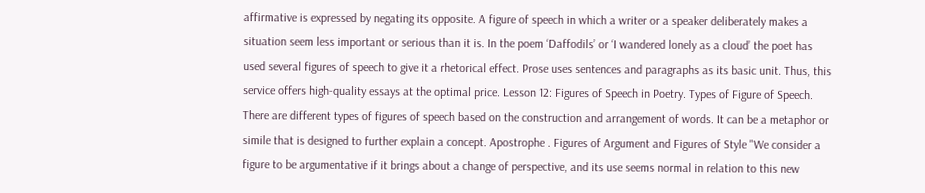affirmative is expressed by negating its opposite. A figure of speech in which a writer or a speaker deliberately makes a situation seem less important or serious than it is. In the poem ‘Daffodils’ or ‘I wandered lonely as a cloud’ the poet has used several figures of speech to give it a rhetorical effect. Prose uses sentences and paragraphs as its basic unit. Thus, this service offers high-quality essays at the optimal price. Lesson 12: Figures of Speech in Poetry. Types of Figure of Speech. There are different types of figures of speech based on the construction and arrangement of words. It can be a metaphor or simile that is designed to further explain a concept. Apostrophe . Figures of Argument and Figures of Style "We consider a figure to be argumentative if it brings about a change of perspective, and its use seems normal in relation to this new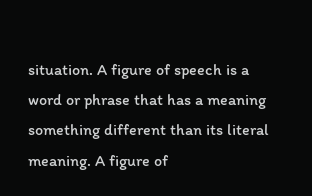situation. A figure of speech is a word or phrase that has a meaning something different than its literal meaning. A figure of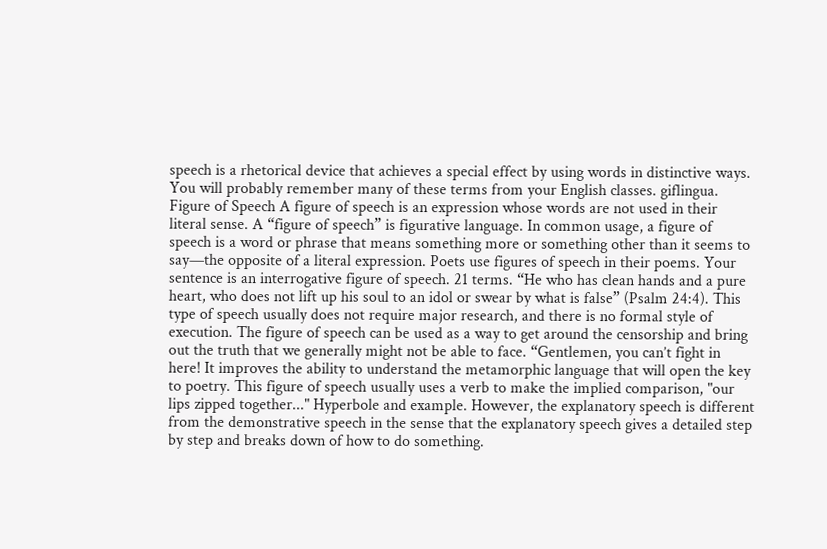speech is a rhetorical device that achieves a special effect by using words in distinctive ways. You will probably remember many of these terms from your English classes. giflingua. Figure of Speech A figure of speech is an expression whose words are not used in their literal sense. A “figure of speech” is figurative language. In common usage, a figure of speech is a word or phrase that means something more or something other than it seems to say—the opposite of a literal expression. Poets use figures of speech in their poems. Your sentence is an interrogative figure of speech. 21 terms. “He who has clean hands and a pure heart, who does not lift up his soul to an idol or swear by what is false” (Psalm 24:4). This type of speech usually does not require major research, and there is no formal style of execution. The figure of speech can be used as a way to get around the censorship and bring out the truth that we generally might not be able to face. “Gentlemen, you can’t fight in here! It improves the ability to understand the metamorphic language that will open the key to poetry. This figure of speech usually uses a verb to make the implied comparison, "our lips zipped together..." Hyperbole and example. However, the explanatory speech is different from the demonstrative speech in the sense that the explanatory speech gives a detailed step by step and breaks down of how to do something.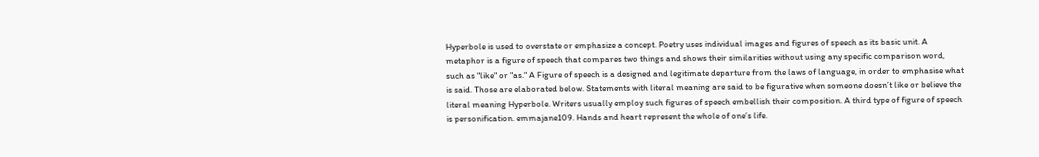Hyperbole is used to overstate or emphasize a concept. Poetry uses individual images and figures of speech as its basic unit. A metaphor is a figure of speech that compares two things and shows their similarities without using any specific comparison word, such as "like" or "as." A Figure of speech is a designed and legitimate departure from the laws of language, in order to emphasise what is said. Those are elaborated below. Statements with literal meaning are said to be figurative when someone doesn’t like or believe the literal meaning Hyperbole. Writers usually employ such figures of speech embellish their composition. A third type of figure of speech is personification. emmajane109. Hands and heart represent the whole of one’s life.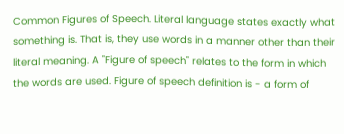Common Figures of Speech. Literal language states exactly what something is. That is, they use words in a manner other than their literal meaning. A "Figure of speech" relates to the form in which the words are used. Figure of speech definition is - a form of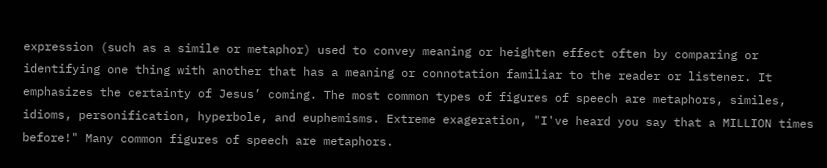expression (such as a simile or metaphor) used to convey meaning or heighten effect often by comparing or identifying one thing with another that has a meaning or connotation familiar to the reader or listener. It emphasizes the certainty of Jesus’ coming. The most common types of figures of speech are metaphors, similes, idioms, personification, hyperbole, and euphemisms. Extreme exageration, "I've heard you say that a MILLION times before!" Many common figures of speech are metaphors.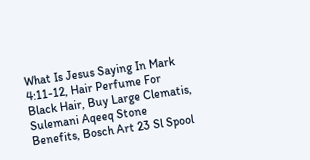What Is Jesus Saying In Mark 4:11-12, Hair Perfume For Black Hair, Buy Large Clematis, Sulemani Aqeeq Stone Benefits, Bosch Art 23 Sl Spool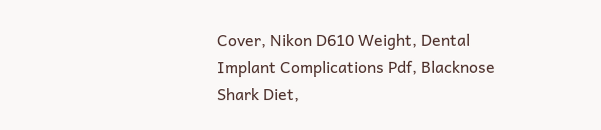Cover, Nikon D610 Weight, Dental Implant Complications Pdf, Blacknose Shark Diet,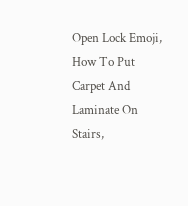Open Lock Emoji, How To Put Carpet And Laminate On Stairs,